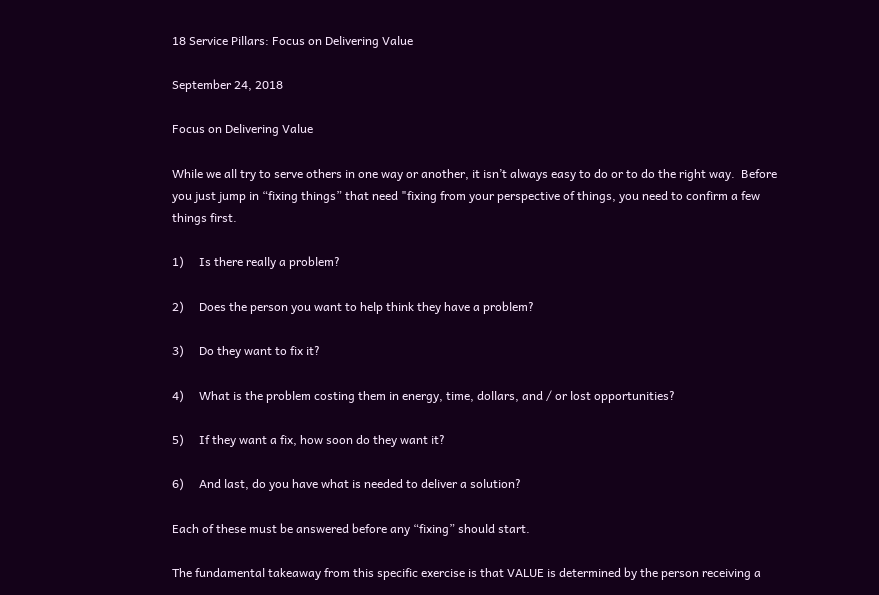18 Service Pillars: Focus on Delivering Value

September 24, 2018

Focus on Delivering Value

While we all try to serve others in one way or another, it isn’t always easy to do or to do the right way.  Before you just jump in “fixing things” that need "fixing from your perspective of things, you need to confirm a few things first.

1)     Is there really a problem?

2)     Does the person you want to help think they have a problem?

3)     Do they want to fix it?

4)     What is the problem costing them in energy, time, dollars, and / or lost opportunities?

5)     If they want a fix, how soon do they want it?

6)     And last, do you have what is needed to deliver a solution?

Each of these must be answered before any “fixing” should start.

The fundamental takeaway from this specific exercise is that VALUE is determined by the person receiving a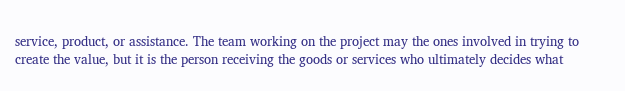service, product, or assistance. The team working on the project may the ones involved in trying to create the value, but it is the person receiving the goods or services who ultimately decides what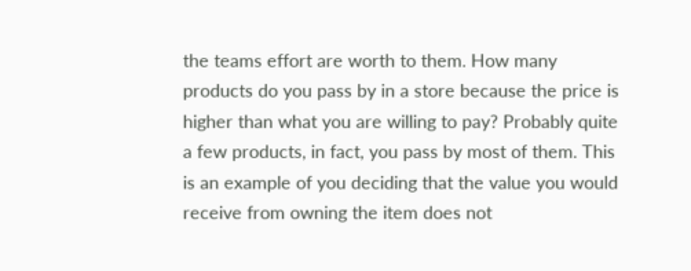the teams effort are worth to them. How many products do you pass by in a store because the price is higher than what you are willing to pay? Probably quite a few products, in fact, you pass by most of them. This is an example of you deciding that the value you would receive from owning the item does not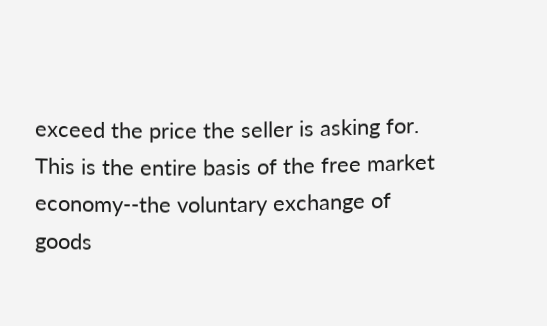exceed the price the seller is asking for. This is the entire basis of the free market economy--the voluntary exchange of goods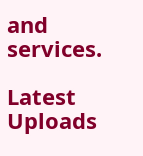and services.

Latest Uploads